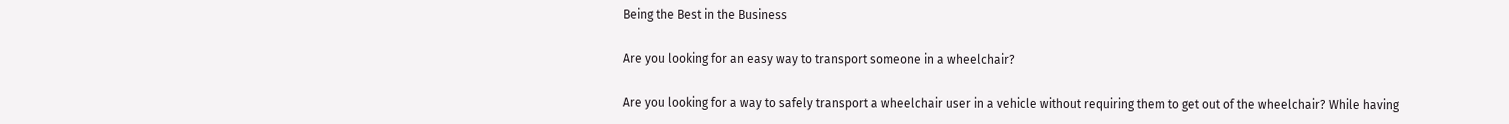Being the Best in the Business

Are you looking for an easy way to transport someone in a wheelchair?

Are you looking for a way to safely transport a wheelchair user in a vehicle without requiring them to get out of the wheelchair? While having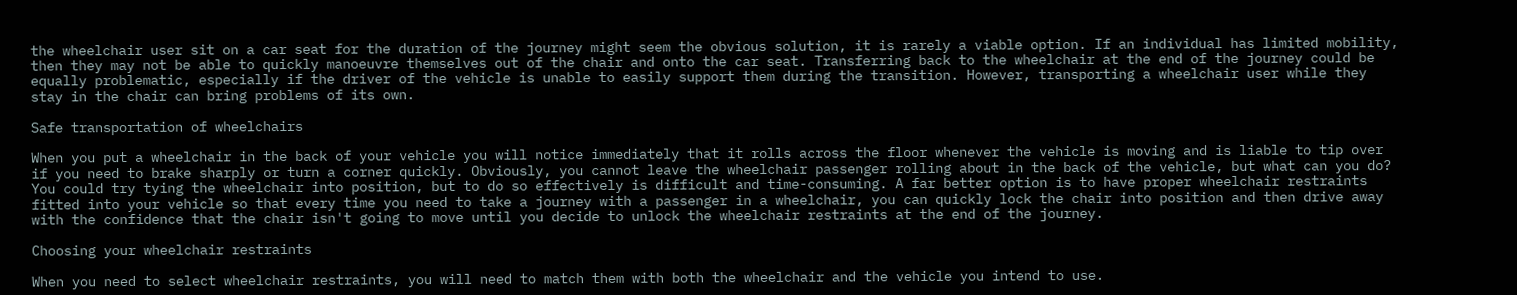the wheelchair user sit on a car seat for the duration of the journey might seem the obvious solution, it is rarely a viable option. If an individual has limited mobility, then they may not be able to quickly manoeuvre themselves out of the chair and onto the car seat. Transferring back to the wheelchair at the end of the journey could be equally problematic, especially if the driver of the vehicle is unable to easily support them during the transition. However, transporting a wheelchair user while they stay in the chair can bring problems of its own.

Safe transportation of wheelchairs

When you put a wheelchair in the back of your vehicle you will notice immediately that it rolls across the floor whenever the vehicle is moving and is liable to tip over if you need to brake sharply or turn a corner quickly. Obviously, you cannot leave the wheelchair passenger rolling about in the back of the vehicle, but what can you do? You could try tying the wheelchair into position, but to do so effectively is difficult and time-consuming. A far better option is to have proper wheelchair restraints fitted into your vehicle so that every time you need to take a journey with a passenger in a wheelchair, you can quickly lock the chair into position and then drive away with the confidence that the chair isn't going to move until you decide to unlock the wheelchair restraints at the end of the journey.

Choosing your wheelchair restraints

When you need to select wheelchair restraints, you will need to match them with both the wheelchair and the vehicle you intend to use.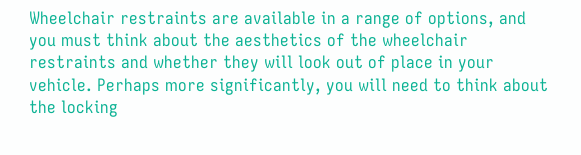Wheelchair restraints are available in a range of options, and you must think about the aesthetics of the wheelchair restraints and whether they will look out of place in your vehicle. Perhaps more significantly, you will need to think about the locking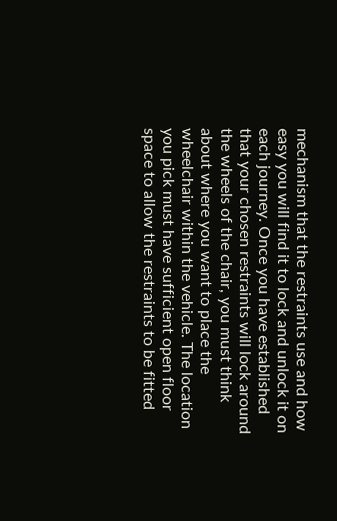mechanism that the restraints use and how easy you will find it to lock and unlock it on each journey. Once you have established that your chosen restraints will lock around the wheels of the chair, you must think about where you want to place the wheelchair within the vehicle. The location you pick must have sufficient open floor space to allow the restraints to be fitted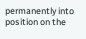permanently into position on the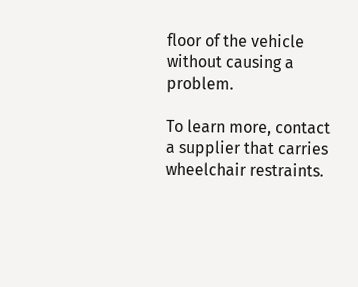floor of the vehicle without causing a problem.

To learn more, contact a supplier that carries wheelchair restraints.